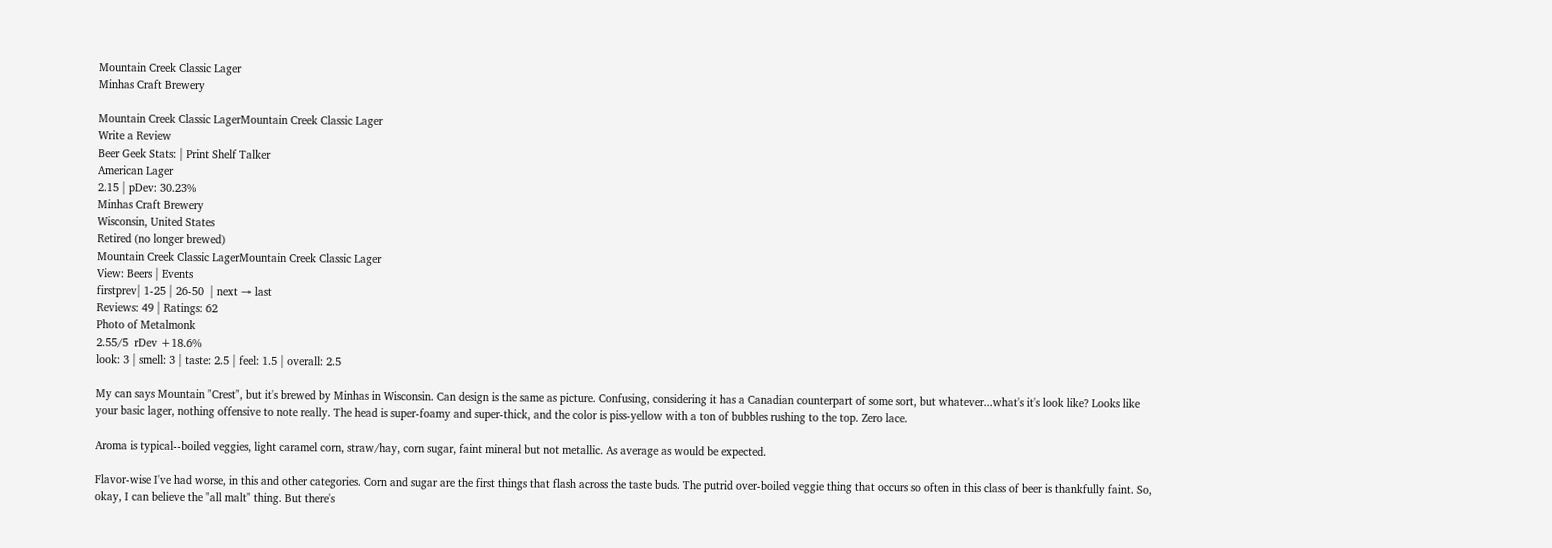Mountain Creek Classic Lager
Minhas Craft Brewery

Mountain Creek Classic LagerMountain Creek Classic Lager
Write a Review
Beer Geek Stats: | Print Shelf Talker
American Lager
2.15 | pDev: 30.23%
Minhas Craft Brewery
Wisconsin, United States
Retired (no longer brewed)
Mountain Creek Classic LagerMountain Creek Classic Lager
View: Beers | Events
firstprev| 1-25 | 26-50  | next → last
Reviews: 49 | Ratings: 62
Photo of Metalmonk
2.55/5  rDev +18.6%
look: 3 | smell: 3 | taste: 2.5 | feel: 1.5 | overall: 2.5

My can says Mountain "Crest", but it's brewed by Minhas in Wisconsin. Can design is the same as picture. Confusing, considering it has a Canadian counterpart of some sort, but whatever...what's it's look like? Looks like your basic lager, nothing offensive to note really. The head is super-foamy and super-thick, and the color is piss-yellow with a ton of bubbles rushing to the top. Zero lace.

Aroma is typical--boiled veggies, light caramel corn, straw/hay, corn sugar, faint mineral but not metallic. As average as would be expected.

Flavor-wise I've had worse, in this and other categories. Corn and sugar are the first things that flash across the taste buds. The putrid over-boiled veggie thing that occurs so often in this class of beer is thankfully faint. So, okay, I can believe the "all malt" thing. But there's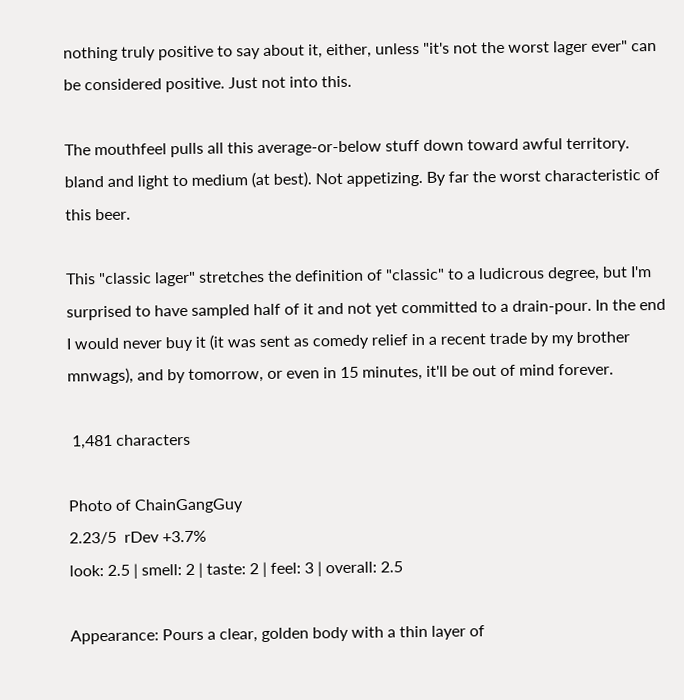nothing truly positive to say about it, either, unless "it's not the worst lager ever" can be considered positive. Just not into this.

The mouthfeel pulls all this average-or-below stuff down toward awful territory. bland and light to medium (at best). Not appetizing. By far the worst characteristic of this beer.

This "classic lager" stretches the definition of "classic" to a ludicrous degree, but I'm surprised to have sampled half of it and not yet committed to a drain-pour. In the end I would never buy it (it was sent as comedy relief in a recent trade by my brother mnwags), and by tomorrow, or even in 15 minutes, it'll be out of mind forever.

 1,481 characters

Photo of ChainGangGuy
2.23/5  rDev +3.7%
look: 2.5 | smell: 2 | taste: 2 | feel: 3 | overall: 2.5

Appearance: Pours a clear, golden body with a thin layer of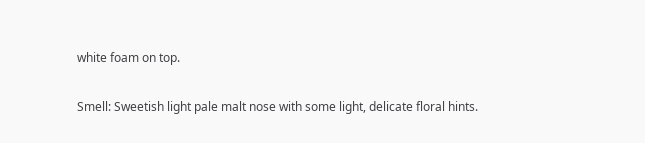white foam on top.

Smell: Sweetish light pale malt nose with some light, delicate floral hints.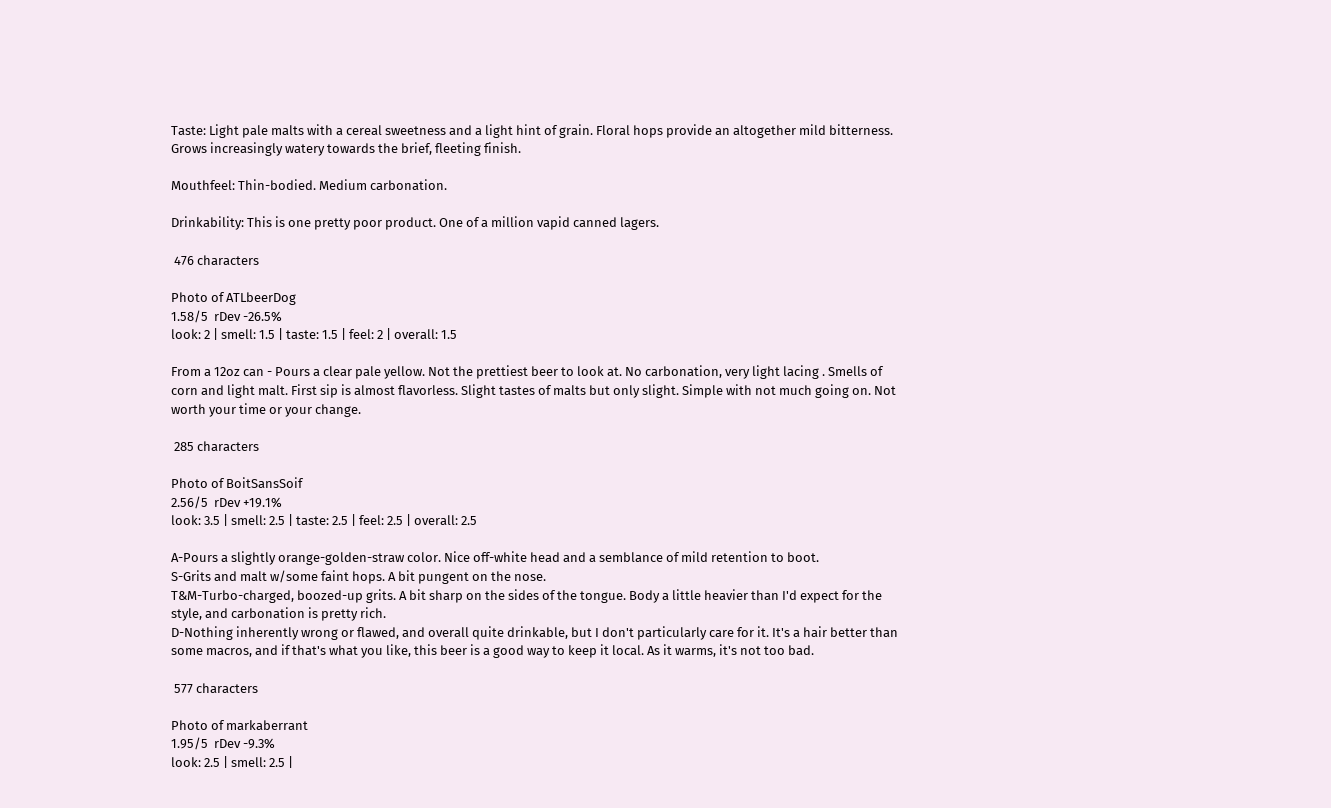Taste: Light pale malts with a cereal sweetness and a light hint of grain. Floral hops provide an altogether mild bitterness. Grows increasingly watery towards the brief, fleeting finish.

Mouthfeel: Thin-bodied. Medium carbonation.

Drinkability: This is one pretty poor product. One of a million vapid canned lagers.

 476 characters

Photo of ATLbeerDog
1.58/5  rDev -26.5%
look: 2 | smell: 1.5 | taste: 1.5 | feel: 2 | overall: 1.5

From a 12oz can - Pours a clear pale yellow. Not the prettiest beer to look at. No carbonation, very light lacing . Smells of corn and light malt. First sip is almost flavorless. Slight tastes of malts but only slight. Simple with not much going on. Not worth your time or your change.

 285 characters

Photo of BoitSansSoif
2.56/5  rDev +19.1%
look: 3.5 | smell: 2.5 | taste: 2.5 | feel: 2.5 | overall: 2.5

A-Pours a slightly orange-golden-straw color. Nice off-white head and a semblance of mild retention to boot.
S-Grits and malt w/some faint hops. A bit pungent on the nose.
T&M-Turbo-charged, boozed-up grits. A bit sharp on the sides of the tongue. Body a little heavier than I'd expect for the style, and carbonation is pretty rich.
D-Nothing inherently wrong or flawed, and overall quite drinkable, but I don't particularly care for it. It's a hair better than some macros, and if that's what you like, this beer is a good way to keep it local. As it warms, it's not too bad.

 577 characters

Photo of markaberrant
1.95/5  rDev -9.3%
look: 2.5 | smell: 2.5 |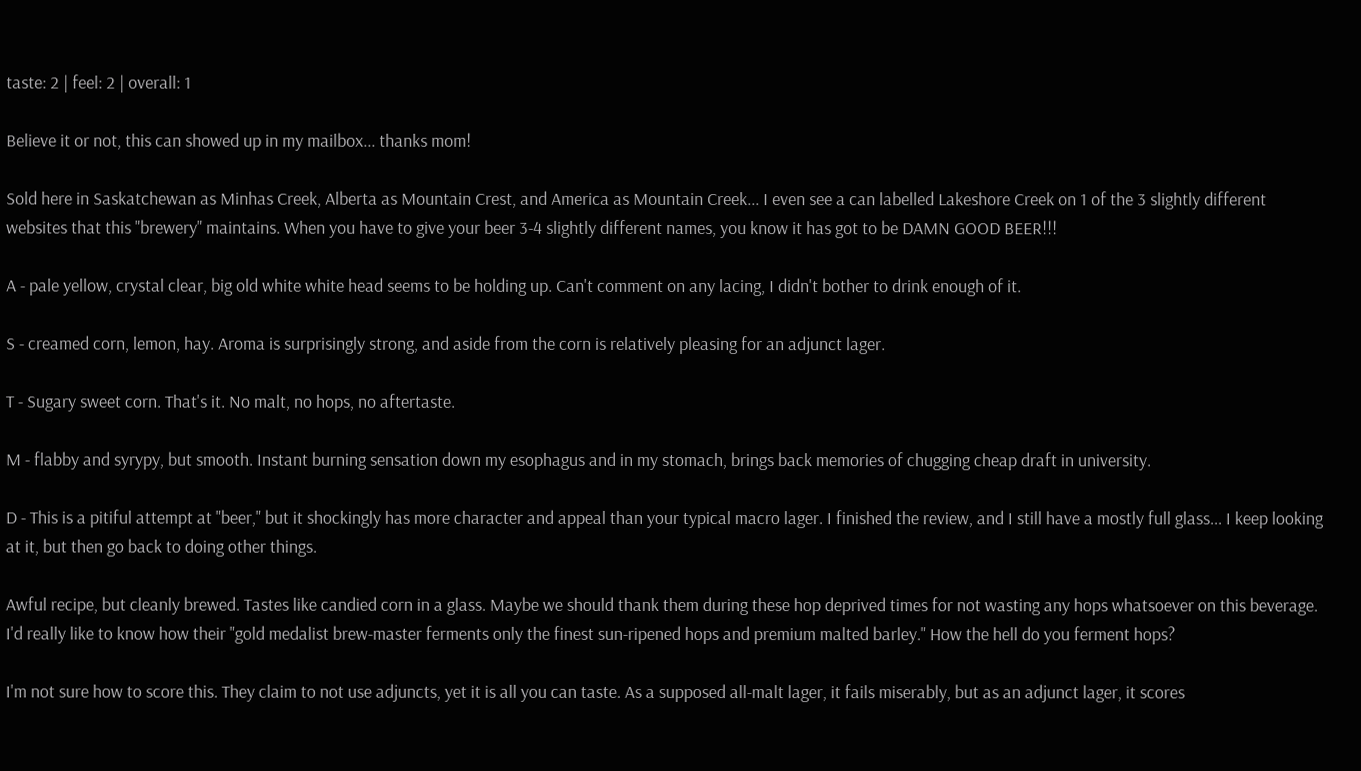taste: 2 | feel: 2 | overall: 1

Believe it or not, this can showed up in my mailbox... thanks mom!

Sold here in Saskatchewan as Minhas Creek, Alberta as Mountain Crest, and America as Mountain Creek... I even see a can labelled Lakeshore Creek on 1 of the 3 slightly different websites that this "brewery" maintains. When you have to give your beer 3-4 slightly different names, you know it has got to be DAMN GOOD BEER!!!

A - pale yellow, crystal clear, big old white white head seems to be holding up. Can't comment on any lacing, I didn't bother to drink enough of it.

S - creamed corn, lemon, hay. Aroma is surprisingly strong, and aside from the corn is relatively pleasing for an adjunct lager.

T - Sugary sweet corn. That's it. No malt, no hops, no aftertaste.

M - flabby and syrypy, but smooth. Instant burning sensation down my esophagus and in my stomach, brings back memories of chugging cheap draft in university.

D - This is a pitiful attempt at "beer," but it shockingly has more character and appeal than your typical macro lager. I finished the review, and I still have a mostly full glass... I keep looking at it, but then go back to doing other things.

Awful recipe, but cleanly brewed. Tastes like candied corn in a glass. Maybe we should thank them during these hop deprived times for not wasting any hops whatsoever on this beverage. I'd really like to know how their "gold medalist brew-master ferments only the finest sun-ripened hops and premium malted barley." How the hell do you ferment hops?

I'm not sure how to score this. They claim to not use adjuncts, yet it is all you can taste. As a supposed all-malt lager, it fails miserably, but as an adjunct lager, it scores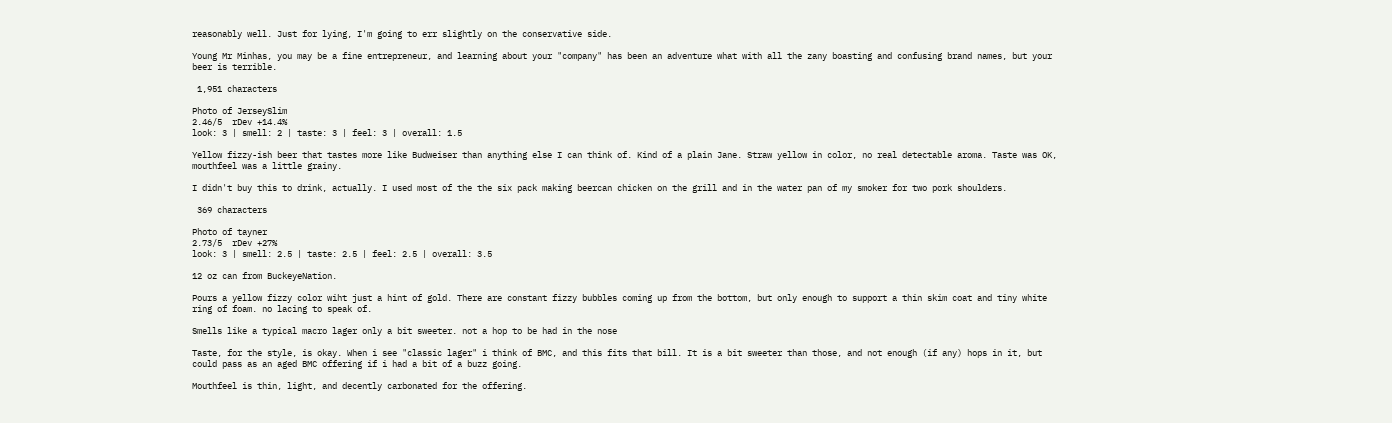reasonably well. Just for lying, I'm going to err slightly on the conservative side.

Young Mr Minhas, you may be a fine entrepreneur, and learning about your "company" has been an adventure what with all the zany boasting and confusing brand names, but your beer is terrible.

 1,951 characters

Photo of JerseySlim
2.46/5  rDev +14.4%
look: 3 | smell: 2 | taste: 3 | feel: 3 | overall: 1.5

Yellow fizzy-ish beer that tastes more like Budweiser than anything else I can think of. Kind of a plain Jane. Straw yellow in color, no real detectable aroma. Taste was OK, mouthfeel was a little grainy.

I didn't buy this to drink, actually. I used most of the the six pack making beercan chicken on the grill and in the water pan of my smoker for two pork shoulders.

 369 characters

Photo of tayner
2.73/5  rDev +27%
look: 3 | smell: 2.5 | taste: 2.5 | feel: 2.5 | overall: 3.5

12 oz can from BuckeyeNation.

Pours a yellow fizzy color wiht just a hint of gold. There are constant fizzy bubbles coming up from the bottom, but only enough to support a thin skim coat and tiny white ring of foam. no lacing to speak of.

Smells like a typical macro lager only a bit sweeter. not a hop to be had in the nose

Taste, for the style, is okay. When i see "classic lager" i think of BMC, and this fits that bill. It is a bit sweeter than those, and not enough (if any) hops in it, but could pass as an aged BMC offering if i had a bit of a buzz going.

Mouthfeel is thin, light, and decently carbonated for the offering.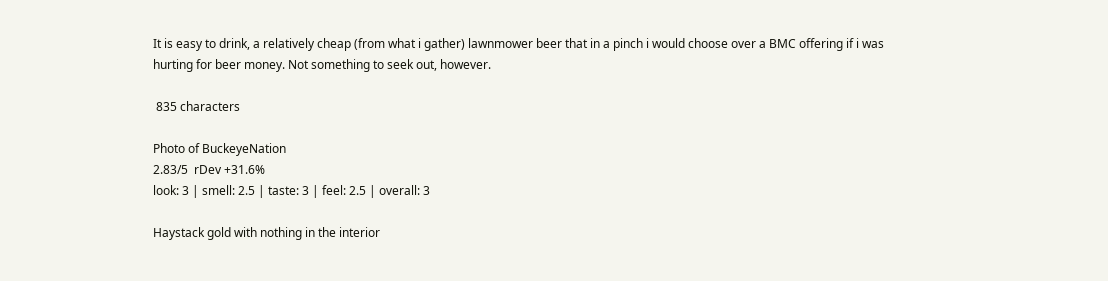It is easy to drink, a relatively cheap (from what i gather) lawnmower beer that in a pinch i would choose over a BMC offering if i was hurting for beer money. Not something to seek out, however.

 835 characters

Photo of BuckeyeNation
2.83/5  rDev +31.6%
look: 3 | smell: 2.5 | taste: 3 | feel: 2.5 | overall: 3

Haystack gold with nothing in the interior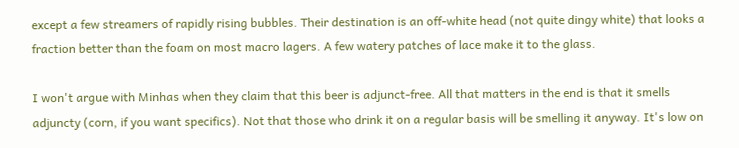except a few streamers of rapidly rising bubbles. Their destination is an off-white head (not quite dingy white) that looks a fraction better than the foam on most macro lagers. A few watery patches of lace make it to the glass.

I won't argue with Minhas when they claim that this beer is adjunct-free. All that matters in the end is that it smells adjuncty (corn, if you want specifics). Not that those who drink it on a regular basis will be smelling it anyway. It's low on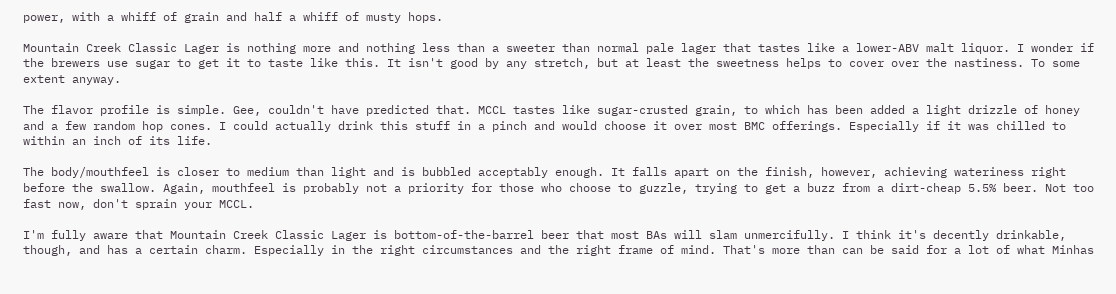power, with a whiff of grain and half a whiff of musty hops.

Mountain Creek Classic Lager is nothing more and nothing less than a sweeter than normal pale lager that tastes like a lower-ABV malt liquor. I wonder if the brewers use sugar to get it to taste like this. It isn't good by any stretch, but at least the sweetness helps to cover over the nastiness. To some extent anyway.

The flavor profile is simple. Gee, couldn't have predicted that. MCCL tastes like sugar-crusted grain, to which has been added a light drizzle of honey and a few random hop cones. I could actually drink this stuff in a pinch and would choose it over most BMC offerings. Especially if it was chilled to within an inch of its life.

The body/mouthfeel is closer to medium than light and is bubbled acceptably enough. It falls apart on the finish, however, achieving wateriness right before the swallow. Again, mouthfeel is probably not a priority for those who choose to guzzle, trying to get a buzz from a dirt-cheap 5.5% beer. Not too fast now, don't sprain your MCCL.

I'm fully aware that Mountain Creek Classic Lager is bottom-of-the-barrel beer that most BAs will slam unmercifully. I think it's decently drinkable, though, and has a certain charm. Especially in the right circumstances and the right frame of mind. That's more than can be said for a lot of what Minhas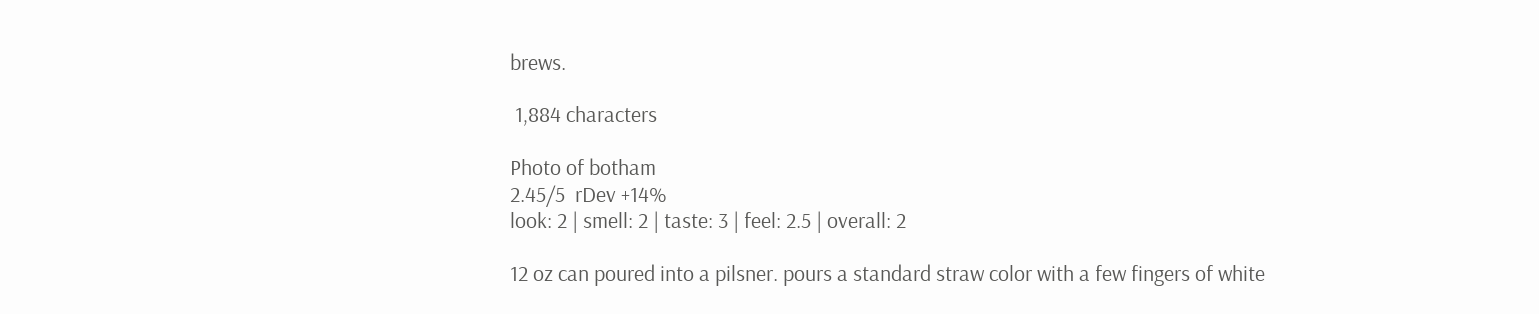brews.

 1,884 characters

Photo of botham
2.45/5  rDev +14%
look: 2 | smell: 2 | taste: 3 | feel: 2.5 | overall: 2

12 oz can poured into a pilsner. pours a standard straw color with a few fingers of white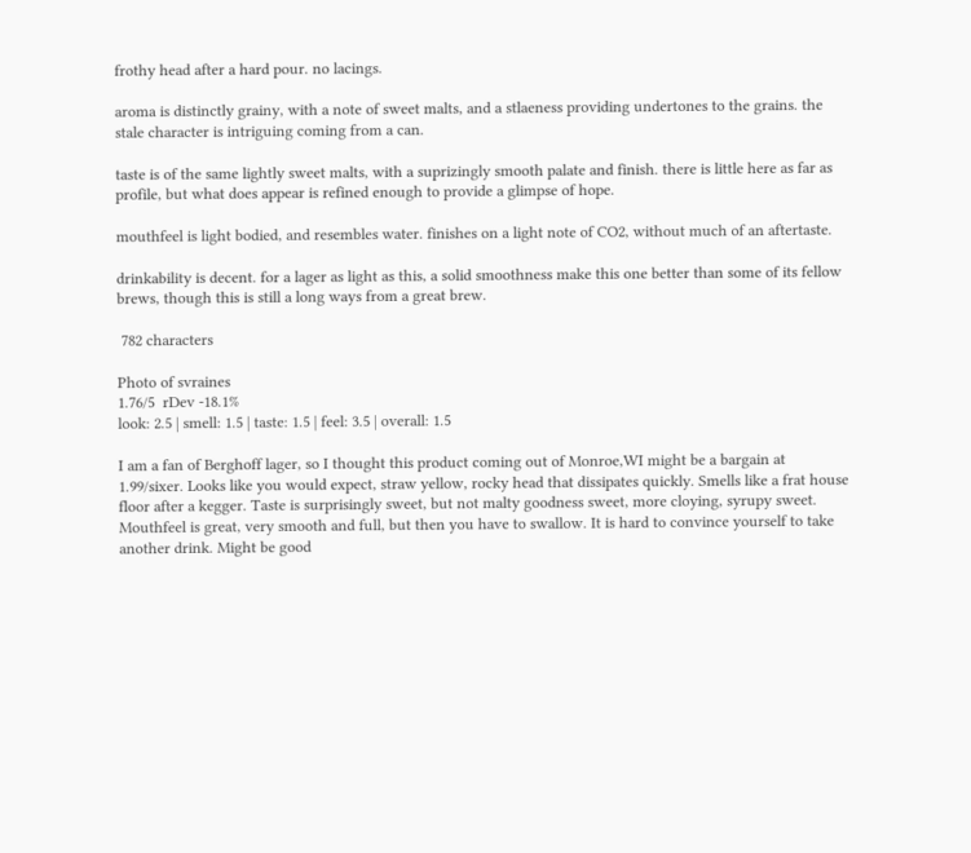frothy head after a hard pour. no lacings.

aroma is distinctly grainy, with a note of sweet malts, and a stlaeness providing undertones to the grains. the stale character is intriguing coming from a can.

taste is of the same lightly sweet malts, with a suprizingly smooth palate and finish. there is little here as far as profile, but what does appear is refined enough to provide a glimpse of hope.

mouthfeel is light bodied, and resembles water. finishes on a light note of CO2, without much of an aftertaste.

drinkability is decent. for a lager as light as this, a solid smoothness make this one better than some of its fellow brews, though this is still a long ways from a great brew.

 782 characters

Photo of svraines
1.76/5  rDev -18.1%
look: 2.5 | smell: 1.5 | taste: 1.5 | feel: 3.5 | overall: 1.5

I am a fan of Berghoff lager, so I thought this product coming out of Monroe,WI might be a bargain at 1.99/sixer. Looks like you would expect, straw yellow, rocky head that dissipates quickly. Smells like a frat house floor after a kegger. Taste is surprisingly sweet, but not malty goodness sweet, more cloying, syrupy sweet. Mouthfeel is great, very smooth and full, but then you have to swallow. It is hard to convince yourself to take another drink. Might be good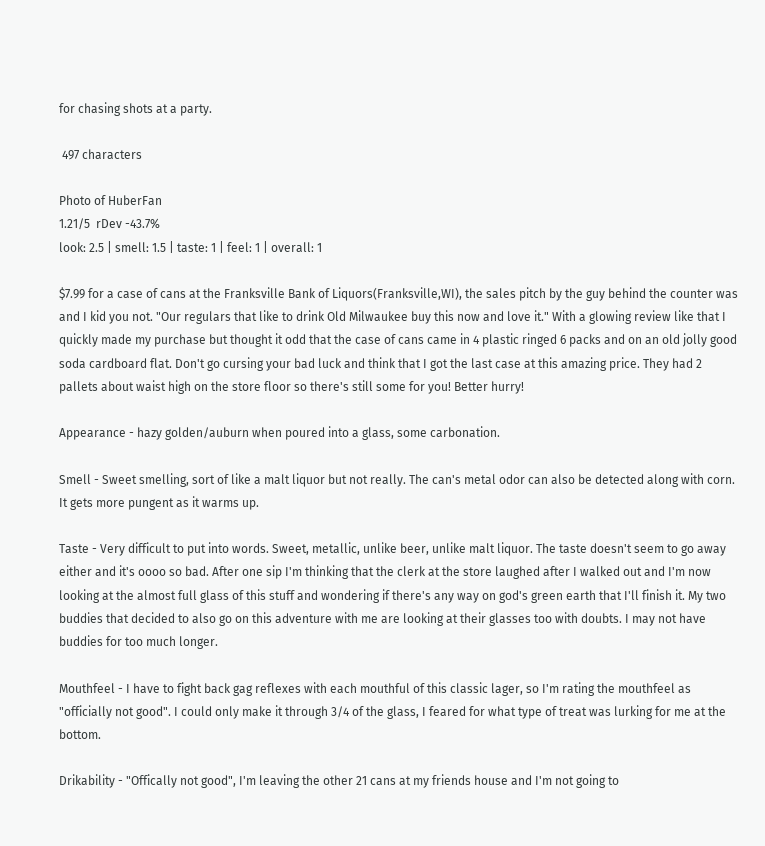for chasing shots at a party.

 497 characters

Photo of HuberFan
1.21/5  rDev -43.7%
look: 2.5 | smell: 1.5 | taste: 1 | feel: 1 | overall: 1

$7.99 for a case of cans at the Franksville Bank of Liquors(Franksville,WI), the sales pitch by the guy behind the counter was and I kid you not. "Our regulars that like to drink Old Milwaukee buy this now and love it." With a glowing review like that I quickly made my purchase but thought it odd that the case of cans came in 4 plastic ringed 6 packs and on an old jolly good soda cardboard flat. Don't go cursing your bad luck and think that I got the last case at this amazing price. They had 2 pallets about waist high on the store floor so there's still some for you! Better hurry!

Appearance - hazy golden/auburn when poured into a glass, some carbonation.

Smell - Sweet smelling, sort of like a malt liquor but not really. The can's metal odor can also be detected along with corn. It gets more pungent as it warms up.

Taste - Very difficult to put into words. Sweet, metallic, unlike beer, unlike malt liquor. The taste doesn't seem to go away either and it's oooo so bad. After one sip I'm thinking that the clerk at the store laughed after I walked out and I'm now looking at the almost full glass of this stuff and wondering if there's any way on god's green earth that I'll finish it. My two buddies that decided to also go on this adventure with me are looking at their glasses too with doubts. I may not have buddies for too much longer.

Mouthfeel - I have to fight back gag reflexes with each mouthful of this classic lager, so I'm rating the mouthfeel as "officially not good". I could only make it through 3/4 of the glass, I feared for what type of treat was lurking for me at the bottom.

Drikability - "Offically not good", I'm leaving the other 21 cans at my friends house and I'm not going to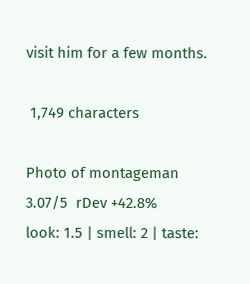visit him for a few months.

 1,749 characters

Photo of montageman
3.07/5  rDev +42.8%
look: 1.5 | smell: 2 | taste: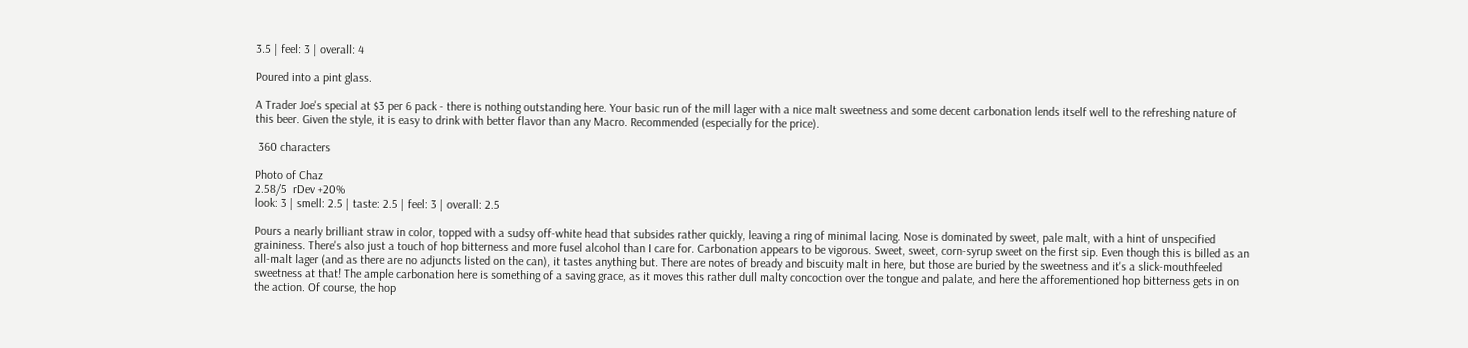3.5 | feel: 3 | overall: 4

Poured into a pint glass.

A Trader Joe's special at $3 per 6 pack - there is nothing outstanding here. Your basic run of the mill lager with a nice malt sweetness and some decent carbonation lends itself well to the refreshing nature of this beer. Given the style, it is easy to drink with better flavor than any Macro. Recommended (especially for the price).

 360 characters

Photo of Chaz
2.58/5  rDev +20%
look: 3 | smell: 2.5 | taste: 2.5 | feel: 3 | overall: 2.5

Pours a nearly brilliant straw in color, topped with a sudsy off-white head that subsides rather quickly, leaving a ring of minimal lacing. Nose is dominated by sweet, pale malt, with a hint of unspecified graininess. There's also just a touch of hop bitterness and more fusel alcohol than I care for. Carbonation appears to be vigorous. Sweet, sweet, corn-syrup sweet on the first sip. Even though this is billed as an all-malt lager (and as there are no adjuncts listed on the can), it tastes anything but. There are notes of bready and biscuity malt in here, but those are buried by the sweetness and it's a slick-mouthfeeled sweetness at that! The ample carbonation here is something of a saving grace, as it moves this rather dull malty concoction over the tongue and palate, and here the afforementioned hop bitterness gets in on the action. Of course, the hop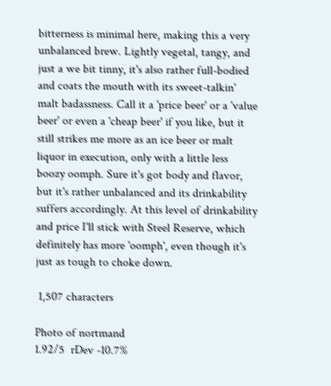bitterness is minimal here, making this a very unbalanced brew. Lightly vegetal, tangy, and just a we bit tinny, it's also rather full-bodied and coats the mouth with its sweet-talkin' malt badassness. Call it a 'price beer' or a 'value beer' or even a 'cheap beer' if you like, but it still strikes me more as an ice beer or malt liquor in execution, only with a little less boozy oomph. Sure it's got body and flavor, but it's rather unbalanced and its drinkability suffers accordingly. At this level of drinkability and price I'll stick with Steel Reserve, which definitely has more 'oomph', even though it's just as tough to choke down.

 1,507 characters

Photo of nortmand
1.92/5  rDev -10.7%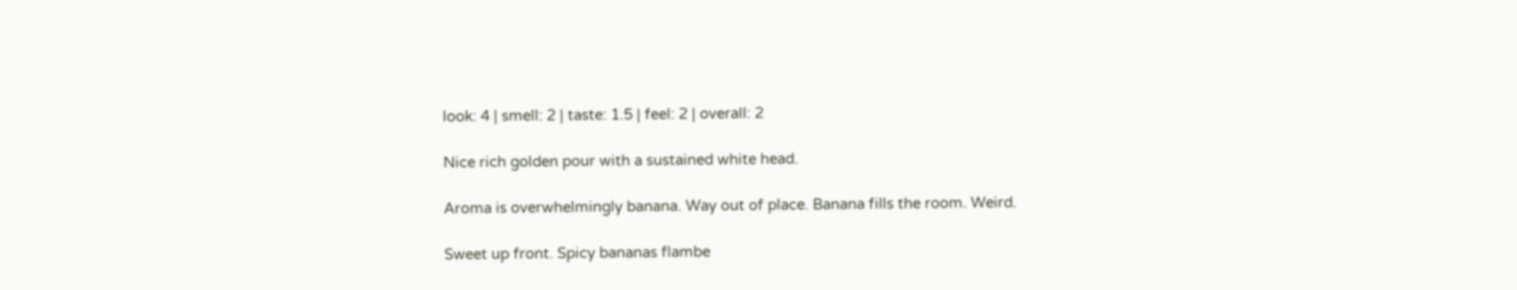look: 4 | smell: 2 | taste: 1.5 | feel: 2 | overall: 2

Nice rich golden pour with a sustained white head.

Aroma is overwhelmingly banana. Way out of place. Banana fills the room. Weird.

Sweet up front. Spicy bananas flambe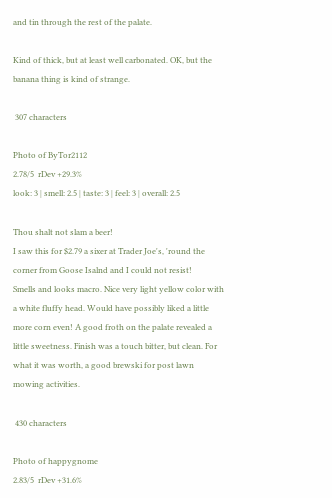and tin through the rest of the palate.

Kind of thick, but at least well carbonated. OK, but the banana thing is kind of strange.

 307 characters

Photo of ByTor2112
2.78/5  rDev +29.3%
look: 3 | smell: 2.5 | taste: 3 | feel: 3 | overall: 2.5

Thou shalt not slam a beer!
I saw this for $2.79 a sixer at Trader Joe's, 'round the corner from Goose Isalnd and I could not resist!
Smells and looks macro. Nice very light yellow color with a white fluffy head. Would have possibly liked a little more corn even! A good froth on the palate revealed a little sweetness. Finish was a touch bitter, but clean. For what it was worth, a good brewski for post lawn mowing activities.

 430 characters

Photo of happygnome
2.83/5  rDev +31.6%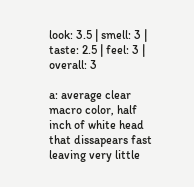look: 3.5 | smell: 3 | taste: 2.5 | feel: 3 | overall: 3

a: average clear macro color, half inch of white head that dissapears fast leaving very little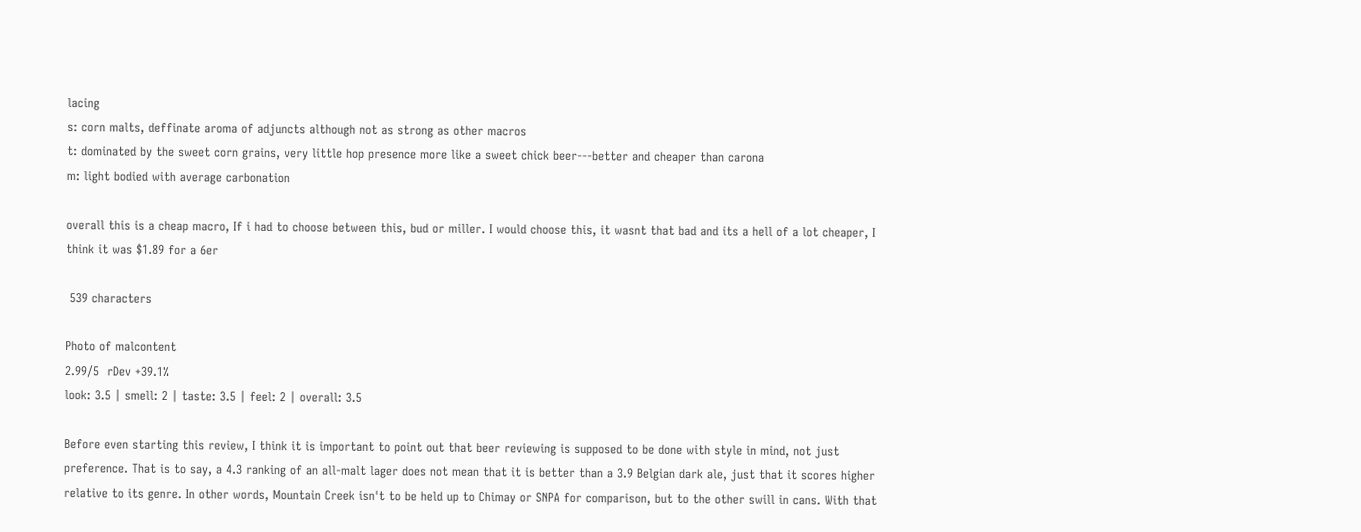lacing
s: corn malts, deffinate aroma of adjuncts although not as strong as other macros
t: dominated by the sweet corn grains, very little hop presence more like a sweet chick beer---better and cheaper than carona
m: light bodied with average carbonation

overall this is a cheap macro, If i had to choose between this, bud or miller. I would choose this, it wasnt that bad and its a hell of a lot cheaper, I think it was $1.89 for a 6er

 539 characters

Photo of malcontent
2.99/5  rDev +39.1%
look: 3.5 | smell: 2 | taste: 3.5 | feel: 2 | overall: 3.5

Before even starting this review, I think it is important to point out that beer reviewing is supposed to be done with style in mind, not just preference. That is to say, a 4.3 ranking of an all-malt lager does not mean that it is better than a 3.9 Belgian dark ale, just that it scores higher relative to its genre. In other words, Mountain Creek isn't to be held up to Chimay or SNPA for comparison, but to the other swill in cans. With that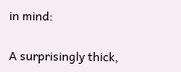in mind:

A surprisingly thick,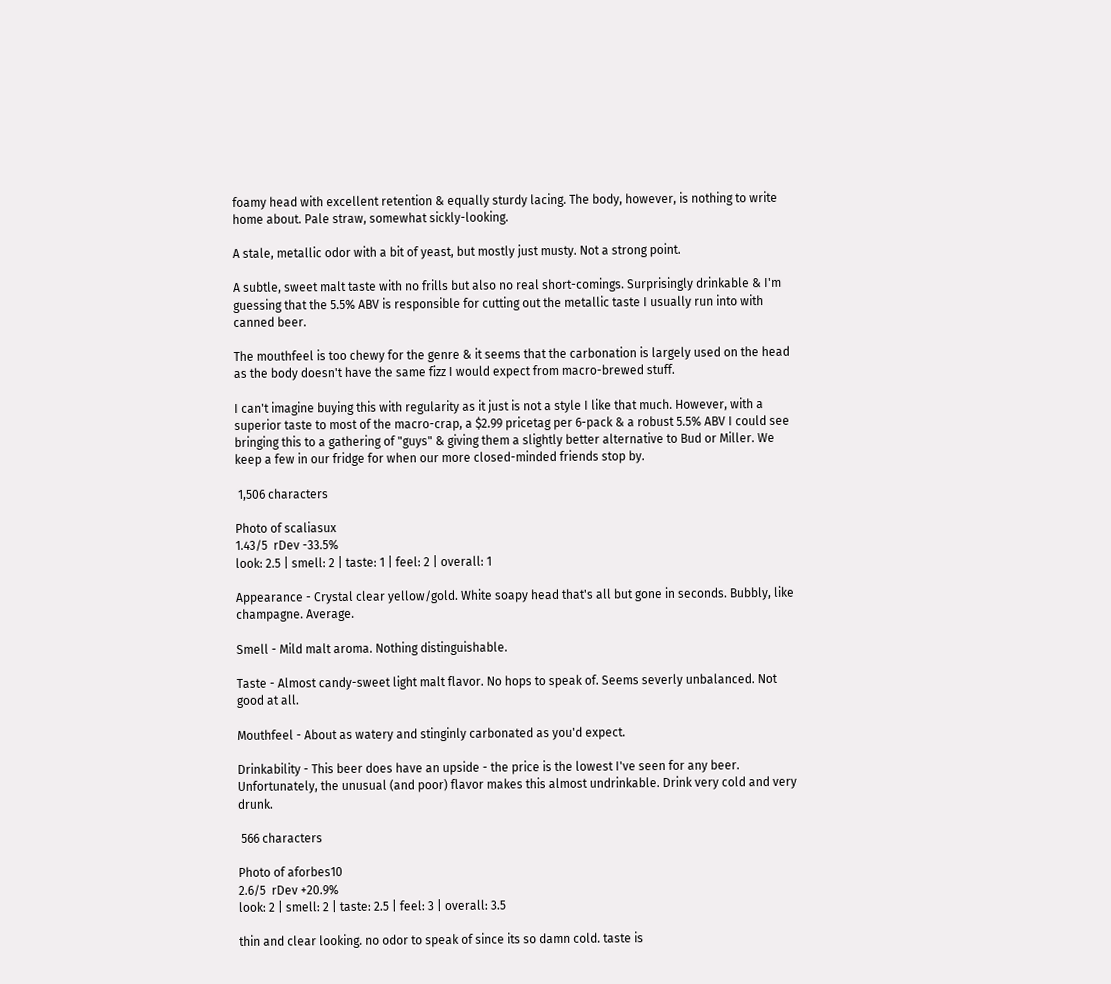foamy head with excellent retention & equally sturdy lacing. The body, however, is nothing to write home about. Pale straw, somewhat sickly-looking.

A stale, metallic odor with a bit of yeast, but mostly just musty. Not a strong point.

A subtle, sweet malt taste with no frills but also no real short-comings. Surprisingly drinkable & I'm guessing that the 5.5% ABV is responsible for cutting out the metallic taste I usually run into with canned beer.

The mouthfeel is too chewy for the genre & it seems that the carbonation is largely used on the head as the body doesn't have the same fizz I would expect from macro-brewed stuff.

I can't imagine buying this with regularity as it just is not a style I like that much. However, with a superior taste to most of the macro-crap, a $2.99 pricetag per 6-pack & a robust 5.5% ABV I could see bringing this to a gathering of "guys" & giving them a slightly better alternative to Bud or Miller. We keep a few in our fridge for when our more closed-minded friends stop by.

 1,506 characters

Photo of scaliasux
1.43/5  rDev -33.5%
look: 2.5 | smell: 2 | taste: 1 | feel: 2 | overall: 1

Appearance - Crystal clear yellow/gold. White soapy head that's all but gone in seconds. Bubbly, like champagne. Average.

Smell - Mild malt aroma. Nothing distinguishable.

Taste - Almost candy-sweet light malt flavor. No hops to speak of. Seems severly unbalanced. Not good at all.

Mouthfeel - About as watery and stinginly carbonated as you'd expect.

Drinkability - This beer does have an upside - the price is the lowest I've seen for any beer. Unfortunately, the unusual (and poor) flavor makes this almost undrinkable. Drink very cold and very drunk.

 566 characters

Photo of aforbes10
2.6/5  rDev +20.9%
look: 2 | smell: 2 | taste: 2.5 | feel: 3 | overall: 3.5

thin and clear looking. no odor to speak of since its so damn cold. taste is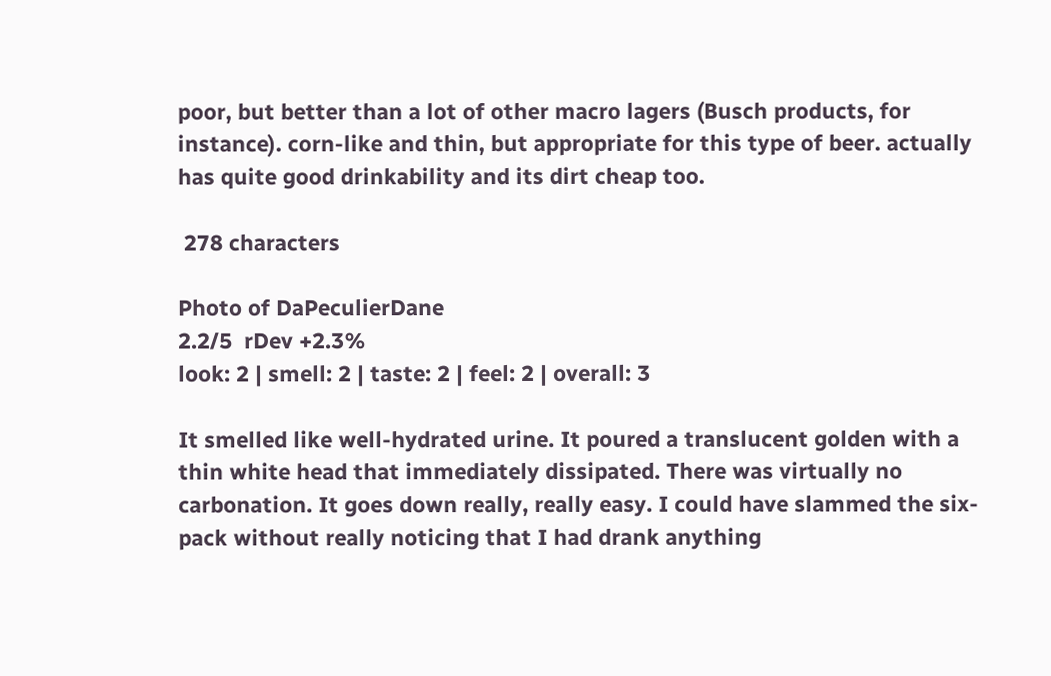poor, but better than a lot of other macro lagers (Busch products, for instance). corn-like and thin, but appropriate for this type of beer. actually has quite good drinkability and its dirt cheap too.

 278 characters

Photo of DaPeculierDane
2.2/5  rDev +2.3%
look: 2 | smell: 2 | taste: 2 | feel: 2 | overall: 3

It smelled like well-hydrated urine. It poured a translucent golden with a thin white head that immediately dissipated. There was virtually no carbonation. It goes down really, really easy. I could have slammed the six-pack without really noticing that I had drank anything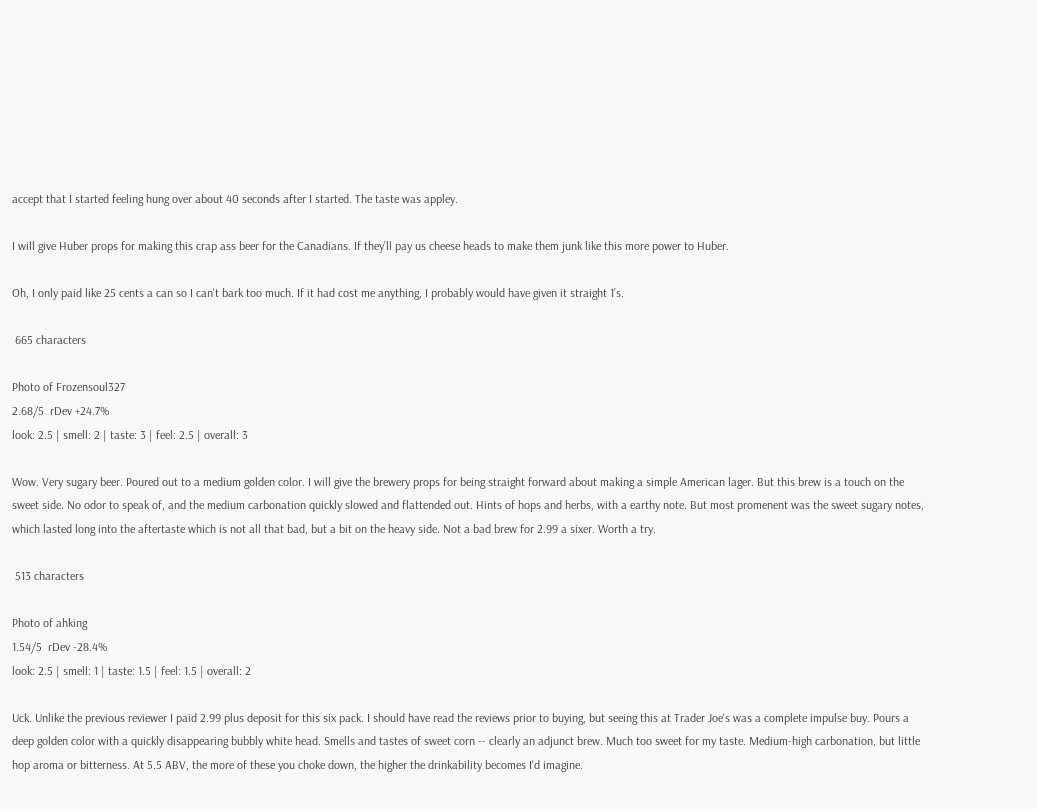accept that I started feeling hung over about 40 seconds after I started. The taste was appley.

I will give Huber props for making this crap ass beer for the Canadians. If they’ll pay us cheese heads to make them junk like this more power to Huber.

Oh, I only paid like 25 cents a can so I can't bark too much. If it had cost me anything, I probably would have given it straight 1’s.

 665 characters

Photo of Frozensoul327
2.68/5  rDev +24.7%
look: 2.5 | smell: 2 | taste: 3 | feel: 2.5 | overall: 3

Wow. Very sugary beer. Poured out to a medium golden color. I will give the brewery props for being straight forward about making a simple American lager. But this brew is a touch on the sweet side. No odor to speak of, and the medium carbonation quickly slowed and flattended out. Hints of hops and herbs, with a earthy note. But most promenent was the sweet sugary notes, which lasted long into the aftertaste which is not all that bad, but a bit on the heavy side. Not a bad brew for 2.99 a sixer. Worth a try.

 513 characters

Photo of ahking
1.54/5  rDev -28.4%
look: 2.5 | smell: 1 | taste: 1.5 | feel: 1.5 | overall: 2

Uck. Unlike the previous reviewer I paid 2.99 plus deposit for this six pack. I should have read the reviews prior to buying, but seeing this at Trader Joe's was a complete impulse buy. Pours a deep golden color with a quickly disappearing bubbly white head. Smells and tastes of sweet corn -- clearly an adjunct brew. Much too sweet for my taste. Medium-high carbonation, but little hop aroma or bitterness. At 5.5 ABV, the more of these you choke down, the higher the drinkability becomes I'd imagine.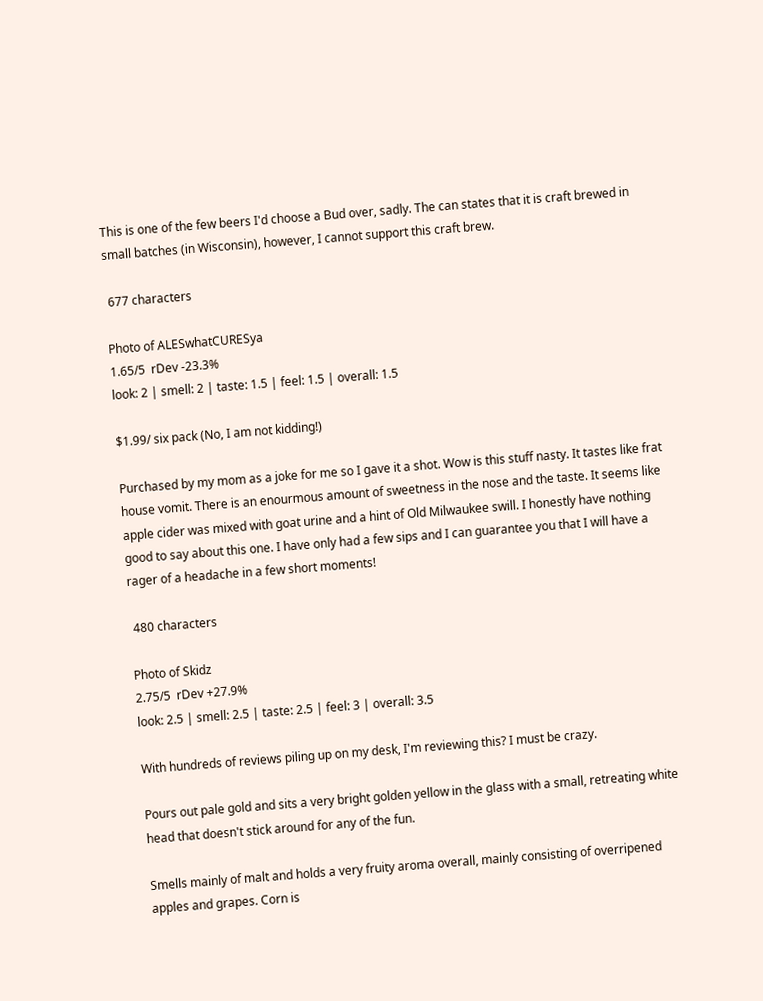This is one of the few beers I'd choose a Bud over, sadly. The can states that it is craft brewed in small batches (in Wisconsin), however, I cannot support this craft brew.

 677 characters

Photo of ALESwhatCURESya
1.65/5  rDev -23.3%
look: 2 | smell: 2 | taste: 1.5 | feel: 1.5 | overall: 1.5

$1.99/ six pack (No, I am not kidding!)

Purchased by my mom as a joke for me so I gave it a shot. Wow is this stuff nasty. It tastes like frat house vomit. There is an enourmous amount of sweetness in the nose and the taste. It seems like apple cider was mixed with goat urine and a hint of Old Milwaukee swill. I honestly have nothing good to say about this one. I have only had a few sips and I can guarantee you that I will have a rager of a headache in a few short moments!

 480 characters

Photo of Skidz
2.75/5  rDev +27.9%
look: 2.5 | smell: 2.5 | taste: 2.5 | feel: 3 | overall: 3.5

With hundreds of reviews piling up on my desk, I'm reviewing this? I must be crazy.

Pours out pale gold and sits a very bright golden yellow in the glass with a small, retreating white head that doesn't stick around for any of the fun.

Smells mainly of malt and holds a very fruity aroma overall, mainly consisting of overripened apples and grapes. Corn is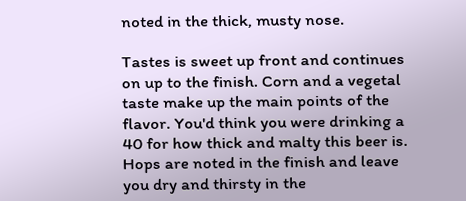noted in the thick, musty nose.

Tastes is sweet up front and continues on up to the finish. Corn and a vegetal taste make up the main points of the flavor. You'd think you were drinking a 40 for how thick and malty this beer is. Hops are noted in the finish and leave you dry and thirsty in the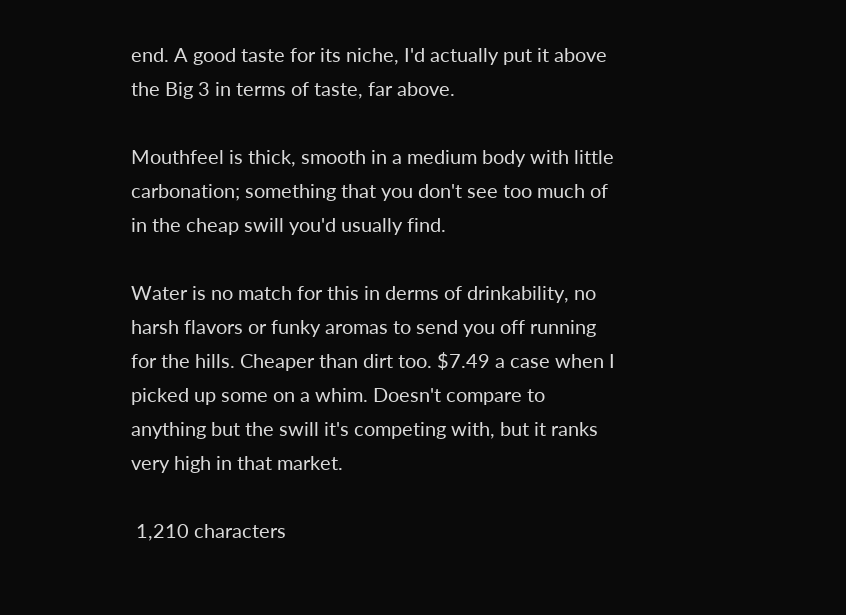end. A good taste for its niche, I'd actually put it above the Big 3 in terms of taste, far above.

Mouthfeel is thick, smooth in a medium body with little carbonation; something that you don't see too much of in the cheap swill you'd usually find.

Water is no match for this in derms of drinkability, no harsh flavors or funky aromas to send you off running for the hills. Cheaper than dirt too. $7.49 a case when I picked up some on a whim. Doesn't compare to anything but the swill it's competing with, but it ranks very high in that market.

 1,210 characters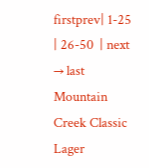firstprev| 1-25 | 26-50  | next → last
Mountain Creek Classic Lager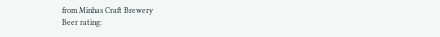from Minhas Craft Brewery
Beer rating: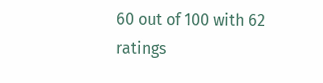60 out of 100 with 62 ratings